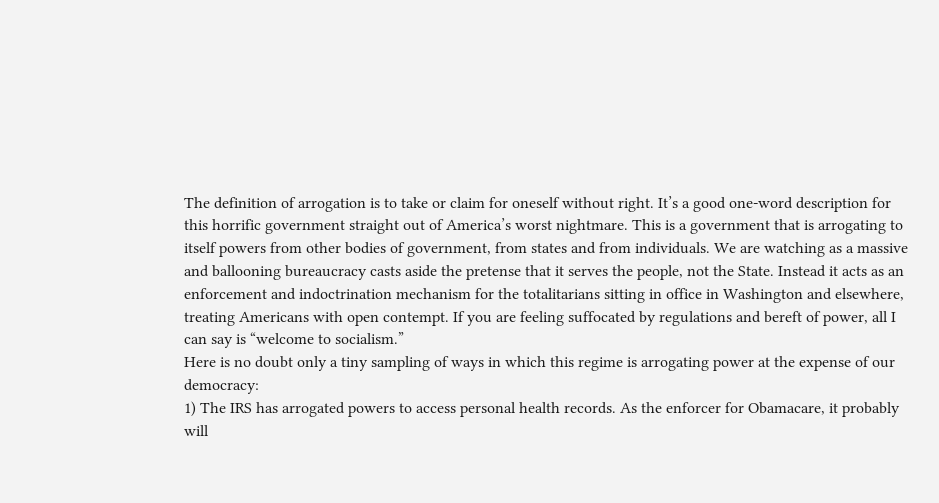The definition of arrogation is to take or claim for oneself without right. It’s a good one-word description for this horrific government straight out of America’s worst nightmare. This is a government that is arrogating to itself powers from other bodies of government, from states and from individuals. We are watching as a massive and ballooning bureaucracy casts aside the pretense that it serves the people, not the State. Instead it acts as an enforcement and indoctrination mechanism for the totalitarians sitting in office in Washington and elsewhere, treating Americans with open contempt. If you are feeling suffocated by regulations and bereft of power, all I can say is “welcome to socialism.”
Here is no doubt only a tiny sampling of ways in which this regime is arrogating power at the expense of our democracy:
1) The IRS has arrogated powers to access personal health records. As the enforcer for Obamacare, it probably will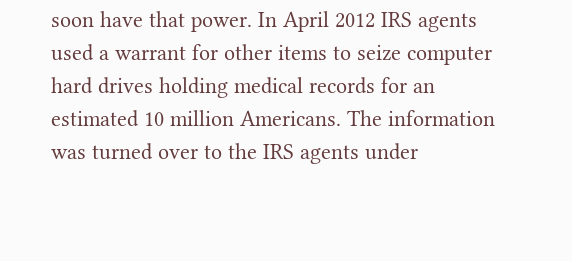soon have that power. In April 2012 IRS agents used a warrant for other items to seize computer hard drives holding medical records for an estimated 10 million Americans. The information was turned over to the IRS agents under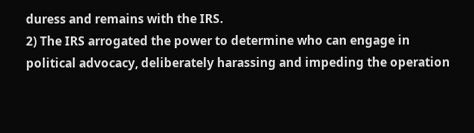duress and remains with the IRS.
2) The IRS arrogated the power to determine who can engage in political advocacy, deliberately harassing and impeding the operation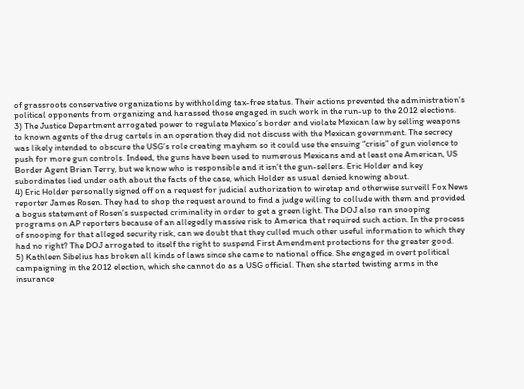of grassroots conservative organizations by withholding tax-free status. Their actions prevented the administration’s political opponents from organizing and harassed those engaged in such work in the run-up to the 2012 elections.
3) The Justice Department arrogated power to regulate Mexico’s border and violate Mexican law by selling weapons to known agents of the drug cartels in an operation they did not discuss with the Mexican government. The secrecy was likely intended to obscure the USG’s role creating mayhem so it could use the ensuing “crisis” of gun violence to push for more gun controls. Indeed, the guns have been used to numerous Mexicans and at least one American, US Border Agent Brian Terry, but we know who is responsible and it isn’t the gun-sellers. Eric Holder and key subordinates lied under oath about the facts of the case, which Holder as usual denied knowing about.
4) Eric Holder personally signed off on a request for judicial authorization to wiretap and otherwise surveill Fox News reporter James Rosen. They had to shop the request around to find a judge willing to collude with them and provided a bogus statement of Rosen’s suspected criminality in order to get a green light. The DOJ also ran snooping programs on AP reporters because of an allegedly massive risk to America that required such action. In the process of snooping for that alleged security risk, can we doubt that they culled much other useful information to which they had no right? The DOJ arrogated to itself the right to suspend First Amendment protections for the greater good.
5) Kathleen Sibelius has broken all kinds of laws since she came to national office. She engaged in overt political campaigning in the 2012 election, which she cannot do as a USG official. Then she started twisting arms in the insurance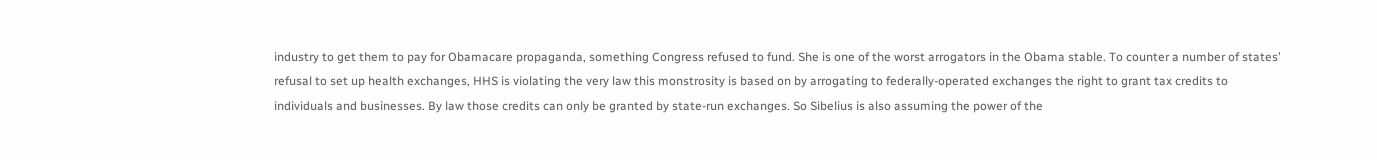industry to get them to pay for Obamacare propaganda, something Congress refused to fund. She is one of the worst arrogators in the Obama stable. To counter a number of states’ refusal to set up health exchanges, HHS is violating the very law this monstrosity is based on by arrogating to federally-operated exchanges the right to grant tax credits to individuals and businesses. By law those credits can only be granted by state-run exchanges. So Sibelius is also assuming the power of the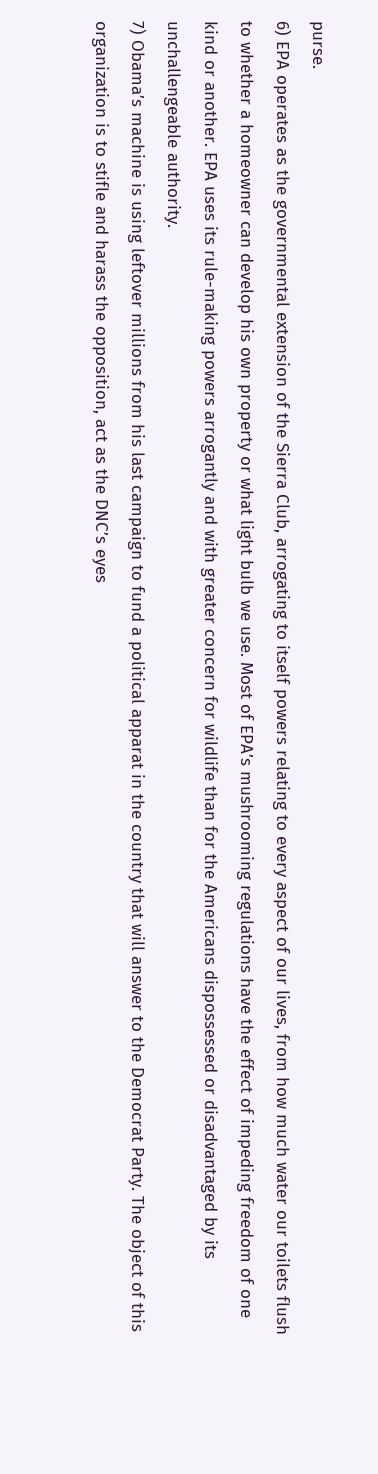purse.
6) EPA operates as the governmental extension of the Sierra Club, arrogating to itself powers relating to every aspect of our lives, from how much water our toilets flush to whether a homeowner can develop his own property or what light bulb we use. Most of EPA’s mushrooming regulations have the effect of impeding freedom of one kind or another. EPA uses its rule-making powers arrogantly and with greater concern for wildlife than for the Americans dispossessed or disadvantaged by its unchallengeable authority.
7) Obama’s machine is using leftover millions from his last campaign to fund a political apparat in the country that will answer to the Democrat Party. The object of this organization is to stifle and harass the opposition, act as the DNC’s eyes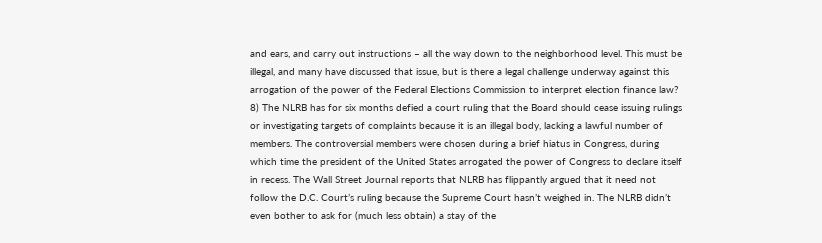and ears, and carry out instructions – all the way down to the neighborhood level. This must be illegal, and many have discussed that issue, but is there a legal challenge underway against this arrogation of the power of the Federal Elections Commission to interpret election finance law?
8) The NLRB has for six months defied a court ruling that the Board should cease issuing rulings or investigating targets of complaints because it is an illegal body, lacking a lawful number of members. The controversial members were chosen during a brief hiatus in Congress, during which time the president of the United States arrogated the power of Congress to declare itself in recess. The Wall Street Journal reports that NLRB has flippantly argued that it need not follow the D.C. Court’s ruling because the Supreme Court hasn’t weighed in. The NLRB didn’t even bother to ask for (much less obtain) a stay of the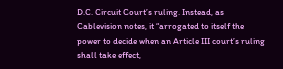D.C. Circuit Court’s ruling. Instead, as Cablevision notes, it “arrogated to itself the power to decide when an Article III court’s ruling shall take effect,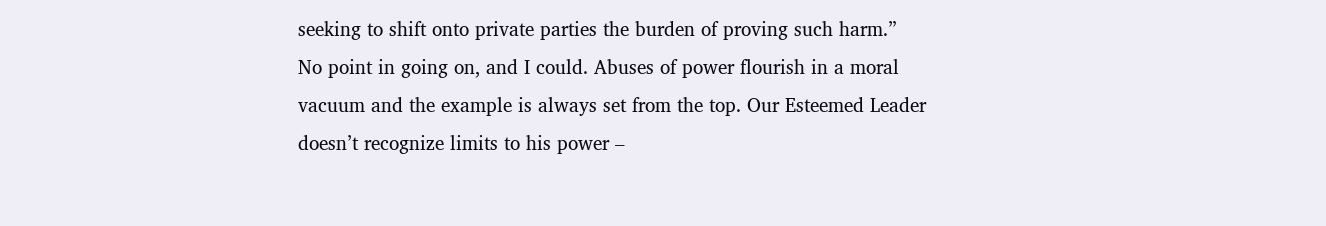seeking to shift onto private parties the burden of proving such harm.”
No point in going on, and I could. Abuses of power flourish in a moral vacuum and the example is always set from the top. Our Esteemed Leader doesn’t recognize limits to his power –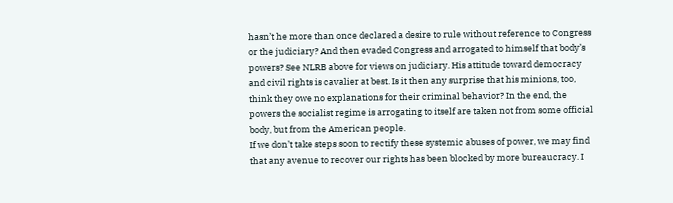hasn’t he more than once declared a desire to rule without reference to Congress or the judiciary? And then evaded Congress and arrogated to himself that body’s powers? See NLRB above for views on judiciary. His attitude toward democracy and civil rights is cavalier at best. Is it then any surprise that his minions, too, think they owe no explanations for their criminal behavior? In the end, the powers the socialist regime is arrogating to itself are taken not from some official body, but from the American people.
If we don’t take steps soon to rectify these systemic abuses of power, we may find that any avenue to recover our rights has been blocked by more bureaucracy. I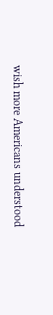wish more Americans understood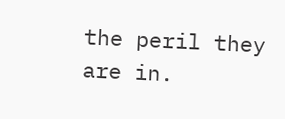the peril they are in.